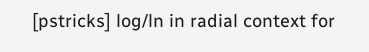[pstricks] log/ln in radial context for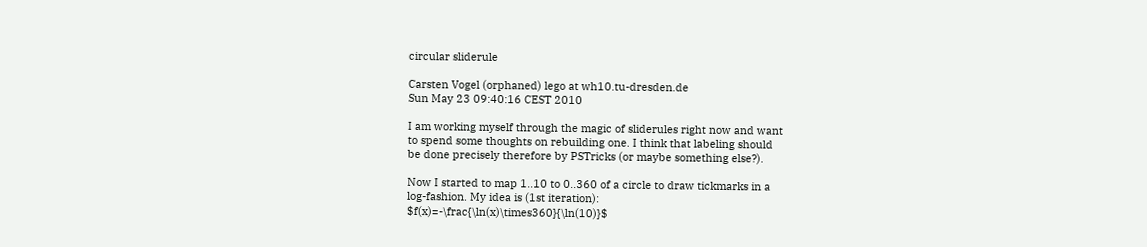circular sliderule

Carsten Vogel (orphaned) lego at wh10.tu-dresden.de
Sun May 23 09:40:16 CEST 2010

I am working myself through the magic of sliderules right now and want
to spend some thoughts on rebuilding one. I think that labeling should
be done precisely therefore by PSTricks (or maybe something else?).

Now I started to map 1..10 to 0..360 of a circle to draw tickmarks in a
log-fashion. My idea is (1st iteration):
$f(x)=-\frac{\ln(x)\times360}{\ln(10)}$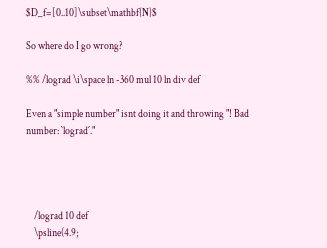$D_f=[0..10]\subset\mathbf{N}$

So where do I go wrong?

%% /lograd \i\space ln -360 mul 10 ln div def

Even a "simple number" isnt doing it and throwing "! Bad number: `lograd´."




    /lograd 10 def
    \psline(4.9;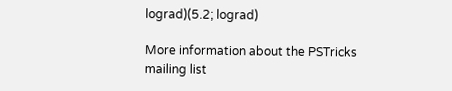lograd)(5.2; lograd)

More information about the PSTricks mailing list